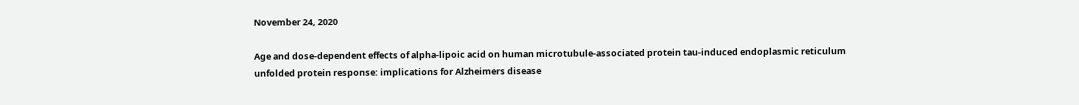November 24, 2020

Age and dose-dependent effects of alpha-lipoic acid on human microtubule-associated protein tau-induced endoplasmic reticulum unfolded protein response: implications for Alzheimers disease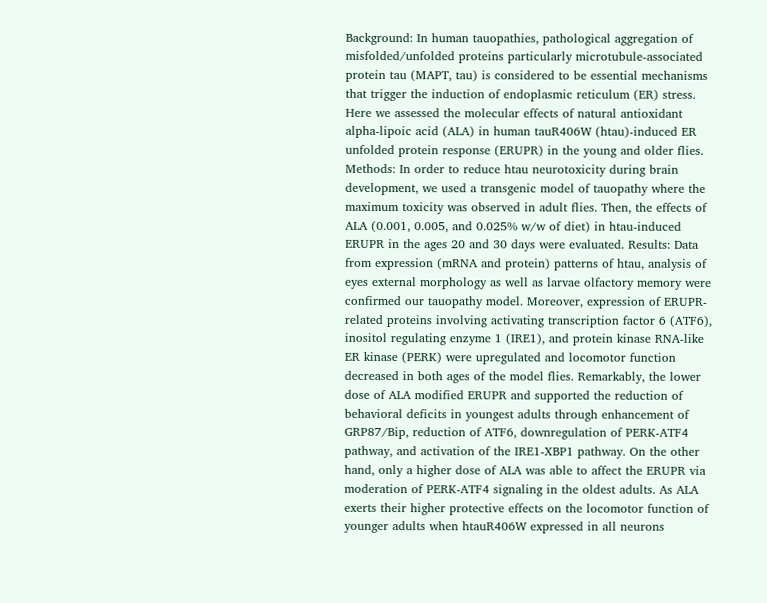Background: In human tauopathies, pathological aggregation of misfolded/unfolded proteins particularly microtubule-associated protein tau (MAPT, tau) is considered to be essential mechanisms that trigger the induction of endoplasmic reticulum (ER) stress. Here we assessed the molecular effects of natural antioxidant alpha-lipoic acid (ALA) in human tauR406W (htau)-induced ER unfolded protein response (ERUPR) in the young and older flies. Methods: In order to reduce htau neurotoxicity during brain development, we used a transgenic model of tauopathy where the maximum toxicity was observed in adult flies. Then, the effects of ALA (0.001, 0.005, and 0.025% w/w of diet) in htau-induced ERUPR in the ages 20 and 30 days were evaluated. Results: Data from expression (mRNA and protein) patterns of htau, analysis of eyes external morphology as well as larvae olfactory memory were confirmed our tauopathy model. Moreover, expression of ERUPR-related proteins involving activating transcription factor 6 (ATF6), inositol regulating enzyme 1 (IRE1), and protein kinase RNA-like ER kinase (PERK) were upregulated and locomotor function decreased in both ages of the model flies. Remarkably, the lower dose of ALA modified ERUPR and supported the reduction of behavioral deficits in youngest adults through enhancement of GRP87/Bip, reduction of ATF6, downregulation of PERK-ATF4 pathway, and activation of the IRE1-XBP1 pathway. On the other hand, only a higher dose of ALA was able to affect the ERUPR via moderation of PERK-ATF4 signaling in the oldest adults. As ALA exerts their higher protective effects on the locomotor function of younger adults when htauR406W expressed in all neurons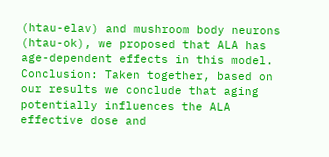(htau-elav) and mushroom body neurons (htau-ok), we proposed that ALA has age-dependent effects in this model. Conclusion: Taken together, based on our results we conclude that aging potentially influences the ALA effective dose and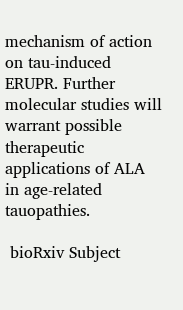mechanism of action on tau-induced ERUPR. Further molecular studies will warrant possible therapeutic applications of ALA in age-related tauopathies.

 bioRxiv Subject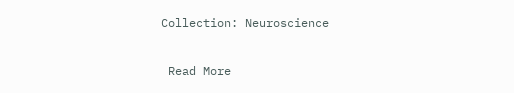Collection: Neuroscience

 Read More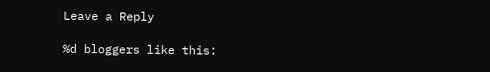Leave a Reply

%d bloggers like this: